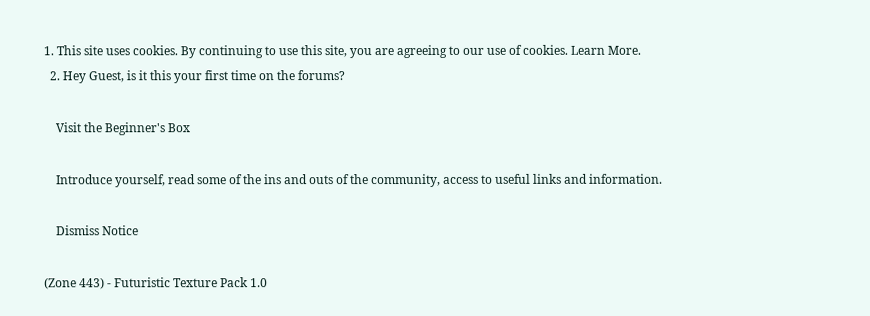1. This site uses cookies. By continuing to use this site, you are agreeing to our use of cookies. Learn More.
  2. Hey Guest, is it this your first time on the forums?

    Visit the Beginner's Box

    Introduce yourself, read some of the ins and outs of the community, access to useful links and information.

    Dismiss Notice

(Zone 443) - Futuristic Texture Pack 1.0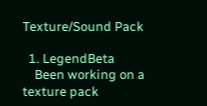Texture/Sound Pack

  1. LegendBeta
    Been working on a texture pack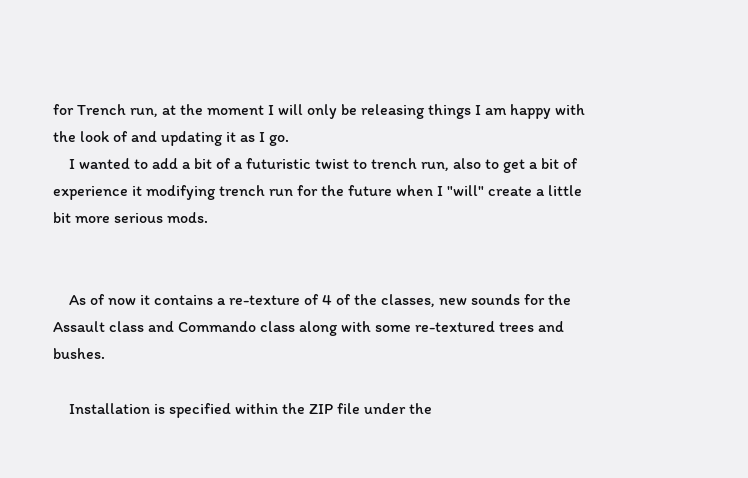for Trench run, at the moment I will only be releasing things I am happy with the look of and updating it as I go.
    I wanted to add a bit of a futuristic twist to trench run, also to get a bit of experience it modifying trench run for the future when I "will" create a little bit more serious mods.


    As of now it contains a re-texture of 4 of the classes, new sounds for the Assault class and Commando class along with some re-textured trees and bushes.

    Installation is specified within the ZIP file under the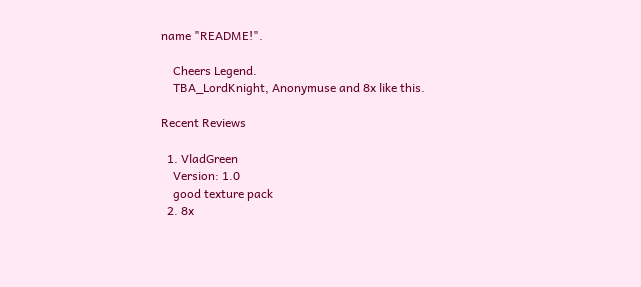name "README!".

    Cheers Legend.
    TBA_LordKnight, Anonymuse and 8x like this.

Recent Reviews

  1. VladGreen
    Version: 1.0
    good texture pack
  2. 8x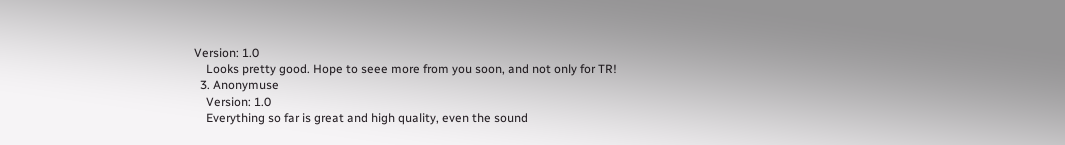Version: 1.0
    Looks pretty good. Hope to seee more from you soon, and not only for TR!
  3. Anonymuse
    Version: 1.0
    Everything so far is great and high quality, even the sound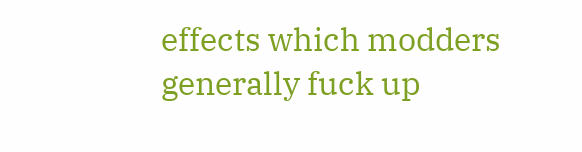effects which modders generally fuck up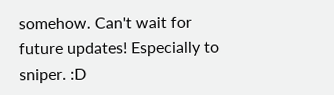somehow. Can't wait for future updates! Especially to sniper. :D